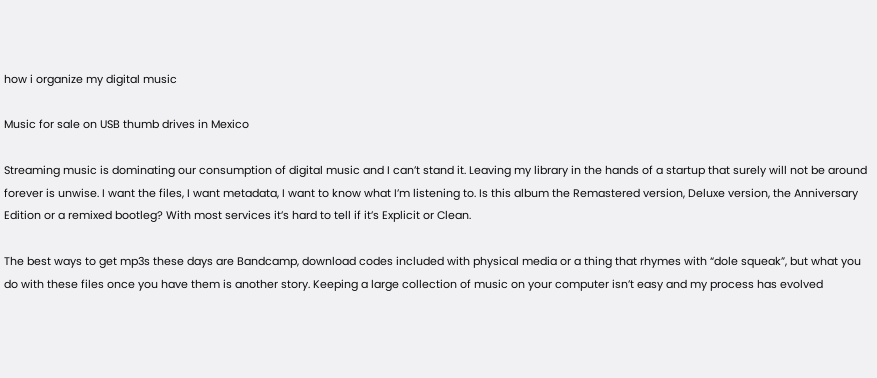how i organize my digital music

Music for sale on USB thumb drives in Mexico

Streaming music is dominating our consumption of digital music and I can’t stand it. Leaving my library in the hands of a startup that surely will not be around forever is unwise. I want the files, I want metadata, I want to know what I’m listening to. Is this album the Remastered version, Deluxe version, the Anniversary Edition or a remixed bootleg? With most services it’s hard to tell if it’s Explicit or Clean.

The best ways to get mp3s these days are Bandcamp, download codes included with physical media or a thing that rhymes with “dole squeak”, but what you do with these files once you have them is another story. Keeping a large collection of music on your computer isn’t easy and my process has evolved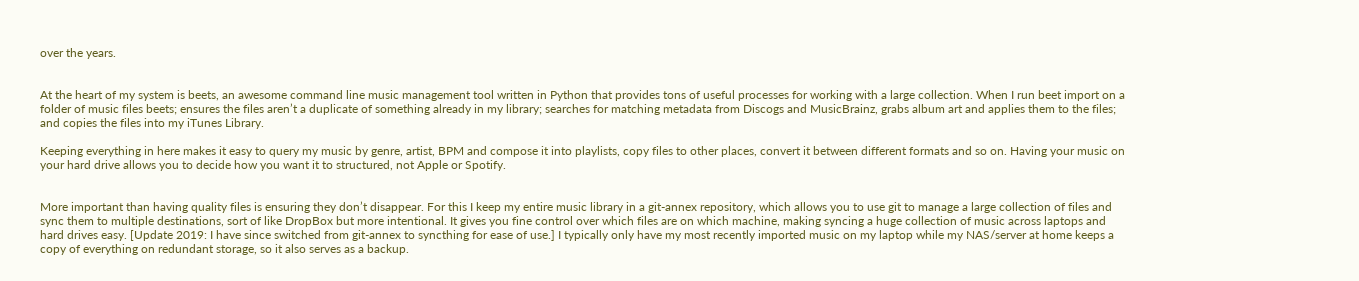over the years.


At the heart of my system is beets, an awesome command line music management tool written in Python that provides tons of useful processes for working with a large collection. When I run beet import on a folder of music files beets; ensures the files aren’t a duplicate of something already in my library; searches for matching metadata from Discogs and MusicBrainz, grabs album art and applies them to the files; and copies the files into my iTunes Library.

Keeping everything in here makes it easy to query my music by genre, artist, BPM and compose it into playlists, copy files to other places, convert it between different formats and so on. Having your music on your hard drive allows you to decide how you want it to structured, not Apple or Spotify.


More important than having quality files is ensuring they don’t disappear. For this I keep my entire music library in a git-annex repository, which allows you to use git to manage a large collection of files and sync them to multiple destinations, sort of like DropBox but more intentional. It gives you fine control over which files are on which machine, making syncing a huge collection of music across laptops and hard drives easy. [Update 2019: I have since switched from git-annex to syncthing for ease of use.] I typically only have my most recently imported music on my laptop while my NAS/server at home keeps a copy of everything on redundant storage, so it also serves as a backup.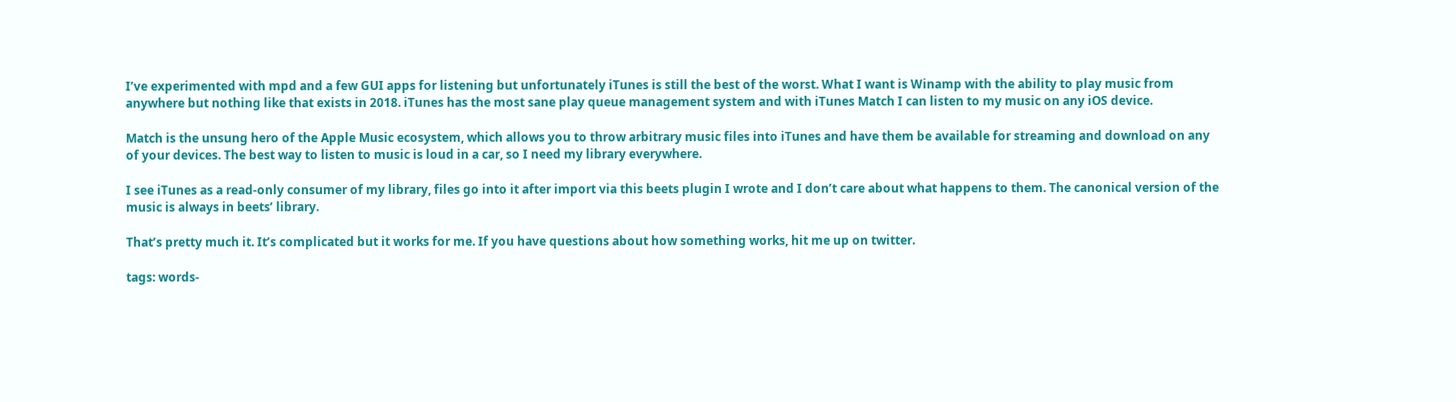I’ve experimented with mpd and a few GUI apps for listening but unfortunately iTunes is still the best of the worst. What I want is Winamp with the ability to play music from anywhere but nothing like that exists in 2018. iTunes has the most sane play queue management system and with iTunes Match I can listen to my music on any iOS device.

Match is the unsung hero of the Apple Music ecosystem, which allows you to throw arbitrary music files into iTunes and have them be available for streaming and download on any of your devices. The best way to listen to music is loud in a car, so I need my library everywhere.

I see iTunes as a read-only consumer of my library, files go into it after import via this beets plugin I wrote and I don’t care about what happens to them. The canonical version of the music is always in beets’ library.

That’s pretty much it. It’s complicated but it works for me. If you have questions about how something works, hit me up on twitter.

tags: words-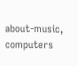about-music, computers